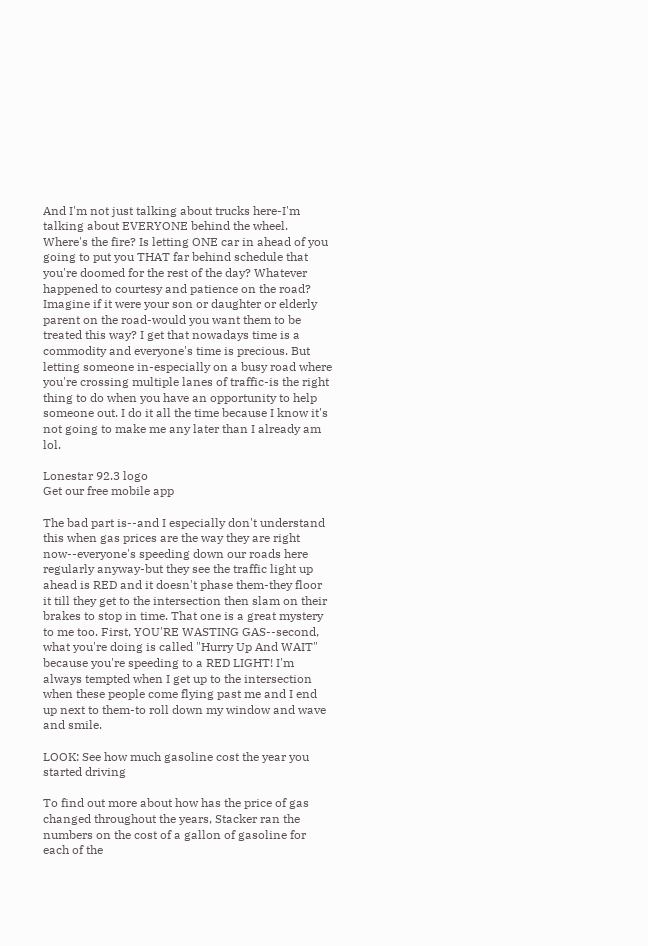And I'm not just talking about trucks here-I'm talking about EVERYONE behind the wheel. Where's the fire? Is letting ONE car in ahead of you going to put you THAT far behind schedule that you're doomed for the rest of the day? Whatever happened to courtesy and patience on the road? Imagine if it were your son or daughter or elderly parent on the road-would you want them to be treated this way? I get that nowadays time is a commodity and everyone's time is precious. But letting someone in-especially on a busy road where you're crossing multiple lanes of traffic-is the right thing to do when you have an opportunity to help someone out. I do it all the time because I know it's not going to make me any later than I already am lol.

Lonestar 92.3 logo
Get our free mobile app

The bad part is--and I especially don't understand this when gas prices are the way they are right now--everyone's speeding down our roads here regularly anyway-but they see the traffic light up ahead is RED and it doesn't phase them-they floor it till they get to the intersection then slam on their brakes to stop in time. That one is a great mystery to me too. First, YOU'RE WASTING GAS--second, what you're doing is called "Hurry Up And WAIT" because you're speeding to a RED LIGHT! I'm always tempted when I get up to the intersection when these people come flying past me and I end up next to them-to roll down my window and wave and smile.

LOOK: See how much gasoline cost the year you started driving

To find out more about how has the price of gas changed throughout the years, Stacker ran the numbers on the cost of a gallon of gasoline for each of the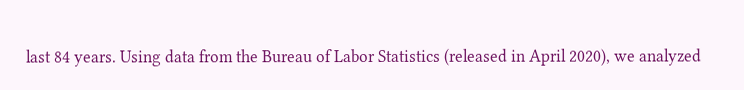last 84 years. Using data from the Bureau of Labor Statistics (released in April 2020), we analyzed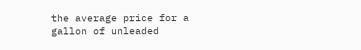the average price for a gallon of unleaded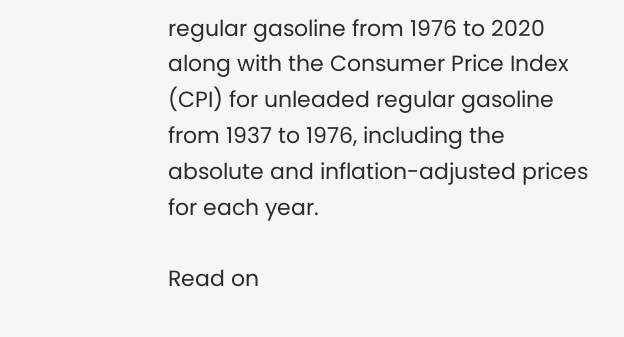regular gasoline from 1976 to 2020 along with the Consumer Price Index (CPI) for unleaded regular gasoline from 1937 to 1976, including the absolute and inflation-adjusted prices for each year.

Read on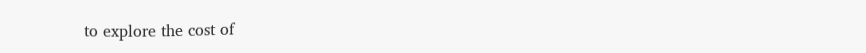to explore the cost of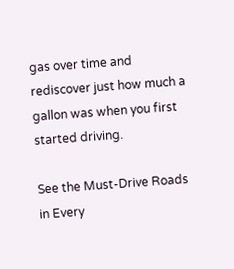gas over time and rediscover just how much a gallon was when you first started driving.

See the Must-Drive Roads in Every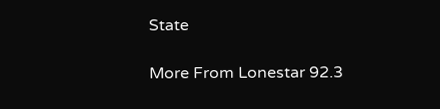State

More From Lonestar 92.3